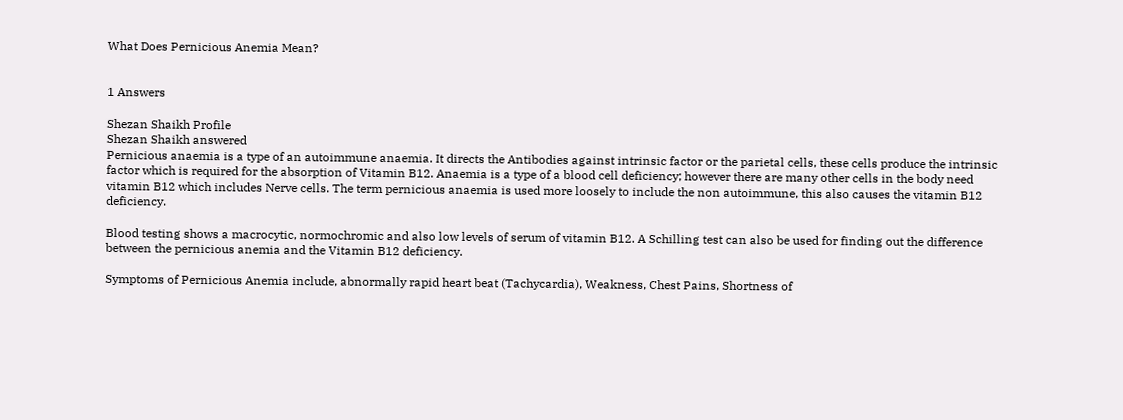What Does Pernicious Anemia Mean?


1 Answers

Shezan Shaikh Profile
Shezan Shaikh answered
Pernicious anaemia is a type of an autoimmune anaemia. It directs the Antibodies against intrinsic factor or the parietal cells, these cells produce the intrinsic factor which is required for the absorption of Vitamin B12. Anaemia is a type of a blood cell deficiency; however there are many other cells in the body need vitamin B12 which includes Nerve cells. The term pernicious anaemia is used more loosely to include the non autoimmune, this also causes the vitamin B12 deficiency.

Blood testing shows a macrocytic, normochromic and also low levels of serum of vitamin B12. A Schilling test can also be used for finding out the difference between the pernicious anemia and the Vitamin B12 deficiency.

Symptoms of Pernicious Anemia include, abnormally rapid heart beat (Tachycardia), Weakness, Chest Pains, Shortness of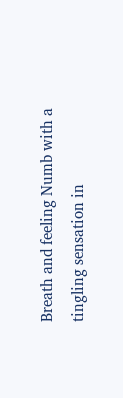Breath and feeling Numb with a tingling sensation in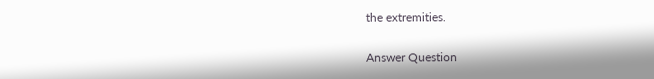the extremities.

Answer Question